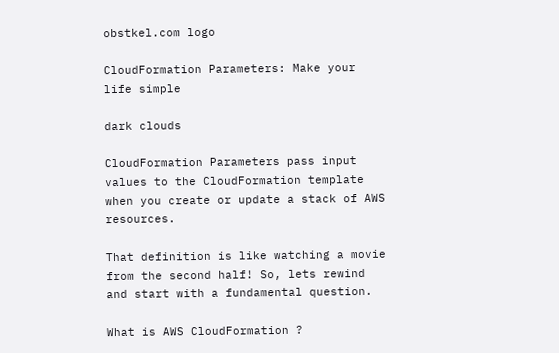obstkel.com logo

CloudFormation Parameters: Make your life simple

dark clouds

CloudFormation Parameters pass input values to the CloudFormation template when you create or update a stack of AWS resources.

That definition is like watching a movie from the second half! So, lets rewind and start with a fundamental question.

What is AWS CloudFormation ?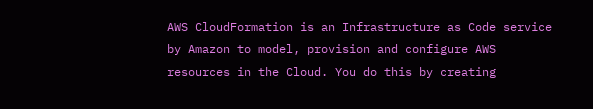AWS CloudFormation is an Infrastructure as Code service by Amazon to model, provision and configure AWS resources in the Cloud. You do this by creating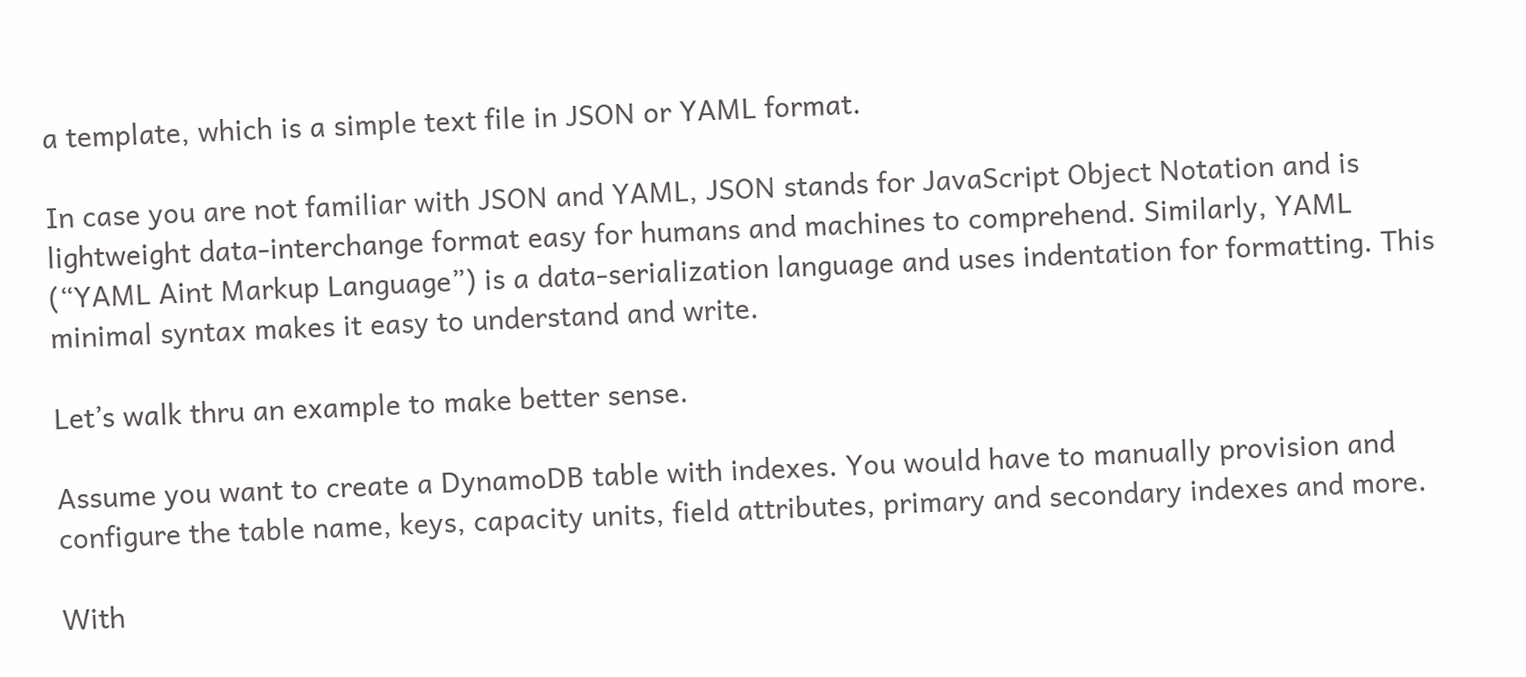a template, which is a simple text file in JSON or YAML format.

In case you are not familiar with JSON and YAML, JSON stands for JavaScript Object Notation and is lightweight data-interchange format easy for humans and machines to comprehend. Similarly, YAML (“YAML Aint Markup Language”) is a data-serialization language and uses indentation for formatting. This minimal syntax makes it easy to understand and write.

Let’s walk thru an example to make better sense.

Assume you want to create a DynamoDB table with indexes. You would have to manually provision and configure the table name, keys, capacity units, field attributes, primary and secondary indexes and more.

With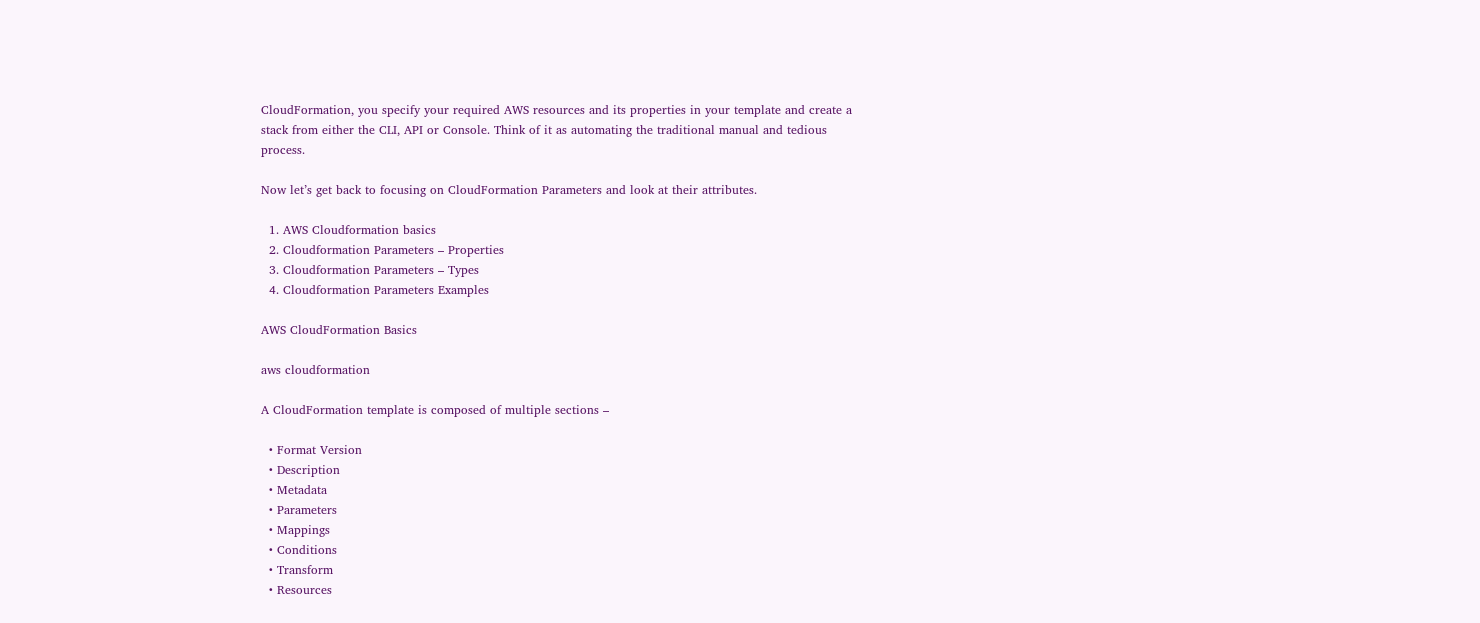CloudFormation, you specify your required AWS resources and its properties in your template and create a stack from either the CLI, API or Console. Think of it as automating the traditional manual and tedious process.

Now let’s get back to focusing on CloudFormation Parameters and look at their attributes.

  1. AWS Cloudformation basics
  2. Cloudformation Parameters – Properties
  3. Cloudformation Parameters – Types
  4. Cloudformation Parameters Examples

AWS CloudFormation Basics

aws cloudformation

A CloudFormation template is composed of multiple sections –

  • Format Version
  • Description
  • Metadata
  • Parameters
  • Mappings
  • Conditions
  • Transform
  • Resources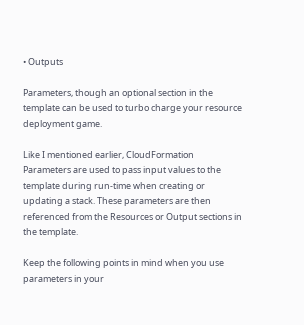• Outputs

Parameters, though an optional section in the template can be used to turbo charge your resource deployment game.

Like I mentioned earlier, CloudFormation Parameters are used to pass input values to the template during run-time when creating or updating a stack. These parameters are then referenced from the Resources or Output sections in the template.

Keep the following points in mind when you use parameters in your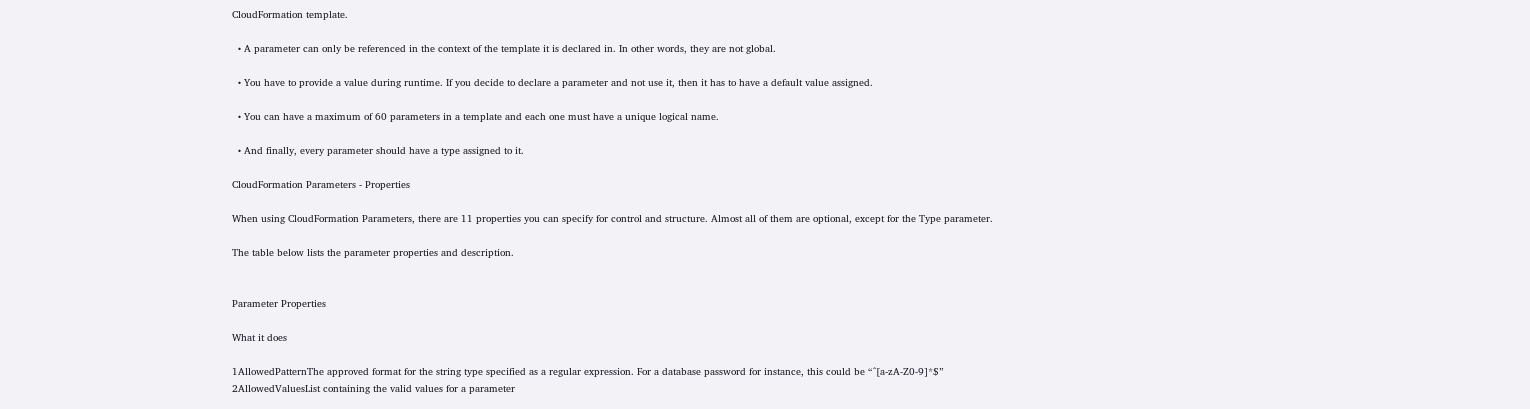CloudFormation template.

  • A parameter can only be referenced in the context of the template it is declared in. In other words, they are not global.

  • You have to provide a value during runtime. If you decide to declare a parameter and not use it, then it has to have a default value assigned.

  • You can have a maximum of 60 parameters in a template and each one must have a unique logical name.

  • And finally, every parameter should have a type assigned to it.

CloudFormation Parameters - Properties

When using CloudFormation Parameters, there are 11 properties you can specify for control and structure. Almost all of them are optional, except for the Type parameter.

The table below lists the parameter properties and description.


Parameter Properties

What it does

1AllowedPatternThe approved format for the string type specified as a regular expression. For a database password for instance, this could be “^[a-zA-Z0-9]*$”
2AllowedValuesList containing the valid values for a parameter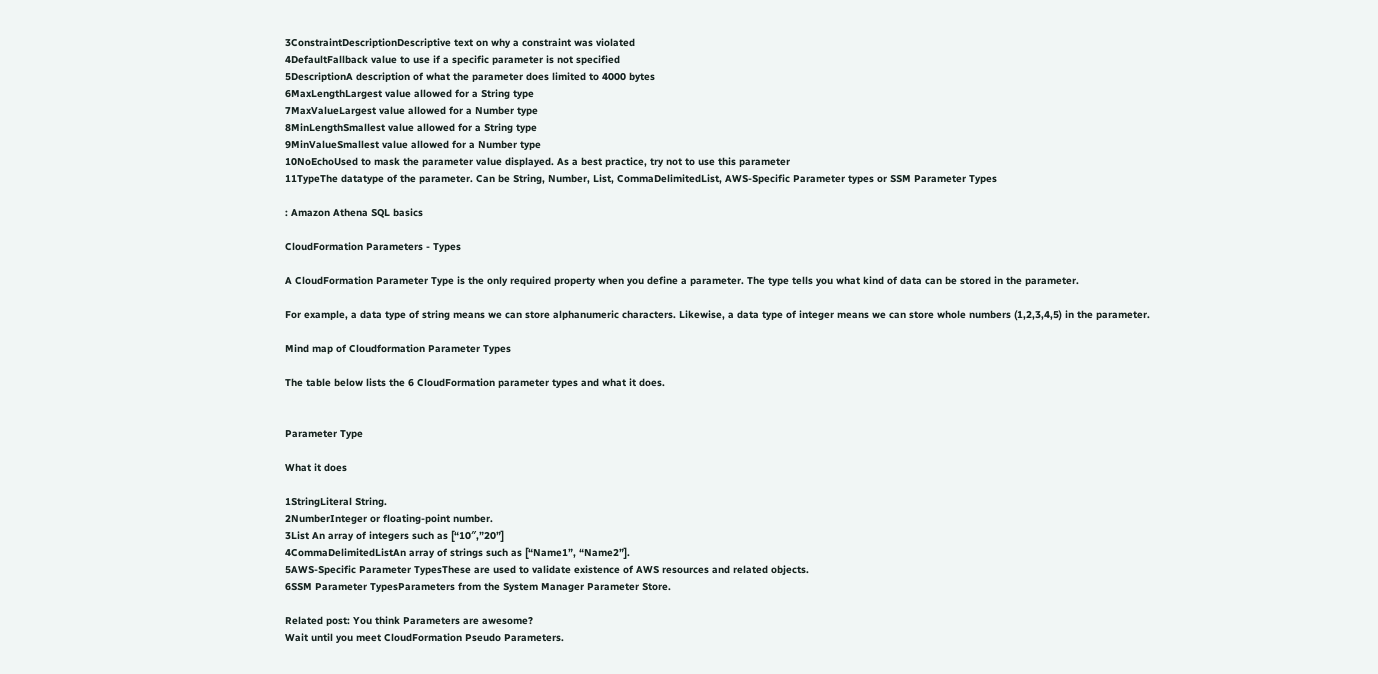3ConstraintDescriptionDescriptive text on why a constraint was violated
4DefaultFallback value to use if a specific parameter is not specified
5DescriptionA description of what the parameter does limited to 4000 bytes
6MaxLengthLargest value allowed for a String type
7MaxValueLargest value allowed for a Number type
8MinLengthSmallest value allowed for a String type
9MinValueSmallest value allowed for a Number type
10NoEchoUsed to mask the parameter value displayed. As a best practice, try not to use this parameter
11TypeThe datatype of the parameter. Can be String, Number, List, CommaDelimitedList, AWS-Specific Parameter types or SSM Parameter Types

: Amazon Athena SQL basics

CloudFormation Parameters - Types

A CloudFormation Parameter Type is the only required property when you define a parameter. The type tells you what kind of data can be stored in the parameter.

For example, a data type of string means we can store alphanumeric characters. Likewise, a data type of integer means we can store whole numbers (1,2,3,4,5) in the parameter.

Mind map of Cloudformation Parameter Types

The table below lists the 6 CloudFormation parameter types and what it does.


Parameter Type

What it does

1StringLiteral String.
2NumberInteger or floating-point number.
3List An array of integers such as [“10″,”20”]
4CommaDelimitedListAn array of strings such as [“Name1”, “Name2”].
5AWS-Specific Parameter TypesThese are used to validate existence of AWS resources and related objects.
6SSM Parameter TypesParameters from the System Manager Parameter Store.

Related post: You think Parameters are awesome?
Wait until you meet CloudFormation Pseudo Parameters.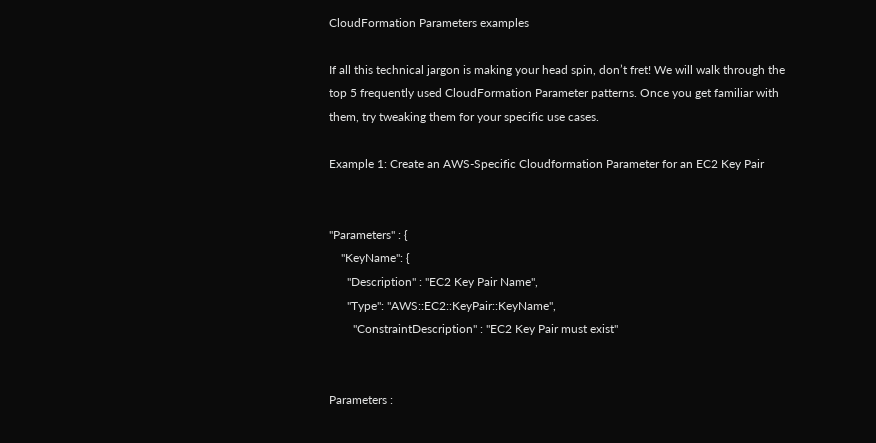CloudFormation Parameters examples

If all this technical jargon is making your head spin, don’t fret! We will walk through the top 5 frequently used CloudFormation Parameter patterns. Once you get familiar with them, try tweaking them for your specific use cases.

Example 1: Create an AWS-Specific Cloudformation Parameter for an EC2 Key Pair


"Parameters" : {
    "KeyName": {
      "Description" : "EC2 Key Pair Name",
      "Type": "AWS::EC2::KeyPair::KeyName",
        "ConstraintDescription" : "EC2 Key Pair must exist"


Parameters :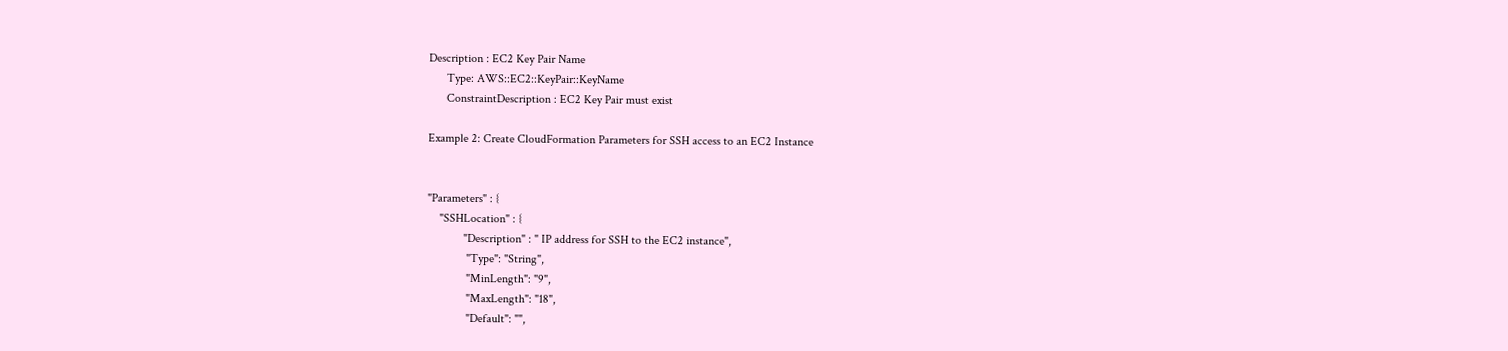Description : EC2 Key Pair Name
      Type: AWS::EC2::KeyPair::KeyName
      ConstraintDescription : EC2 Key Pair must exist

Example 2: Create CloudFormation Parameters for SSH access to an EC2 Instance


"Parameters" : {
    "SSHLocation" : {
            "Description" : " IP address for SSH to the EC2 instance",
             "Type": "String",
             "MinLength": "9",
             "MaxLength": "18",
             "Default": "",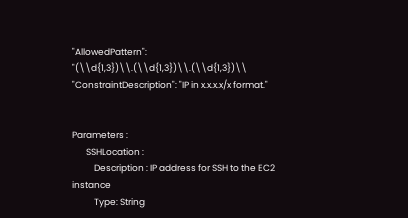"AllowedPattern": "(\\d{1,3})\\.(\\d{1,3})\\.(\\d{1,3})\\
"ConstraintDescription": "IP in x.x.x.x/x format."


Parameters :
       SSHLocation :
           Description : IP address for SSH to the EC2 instance
           Type: String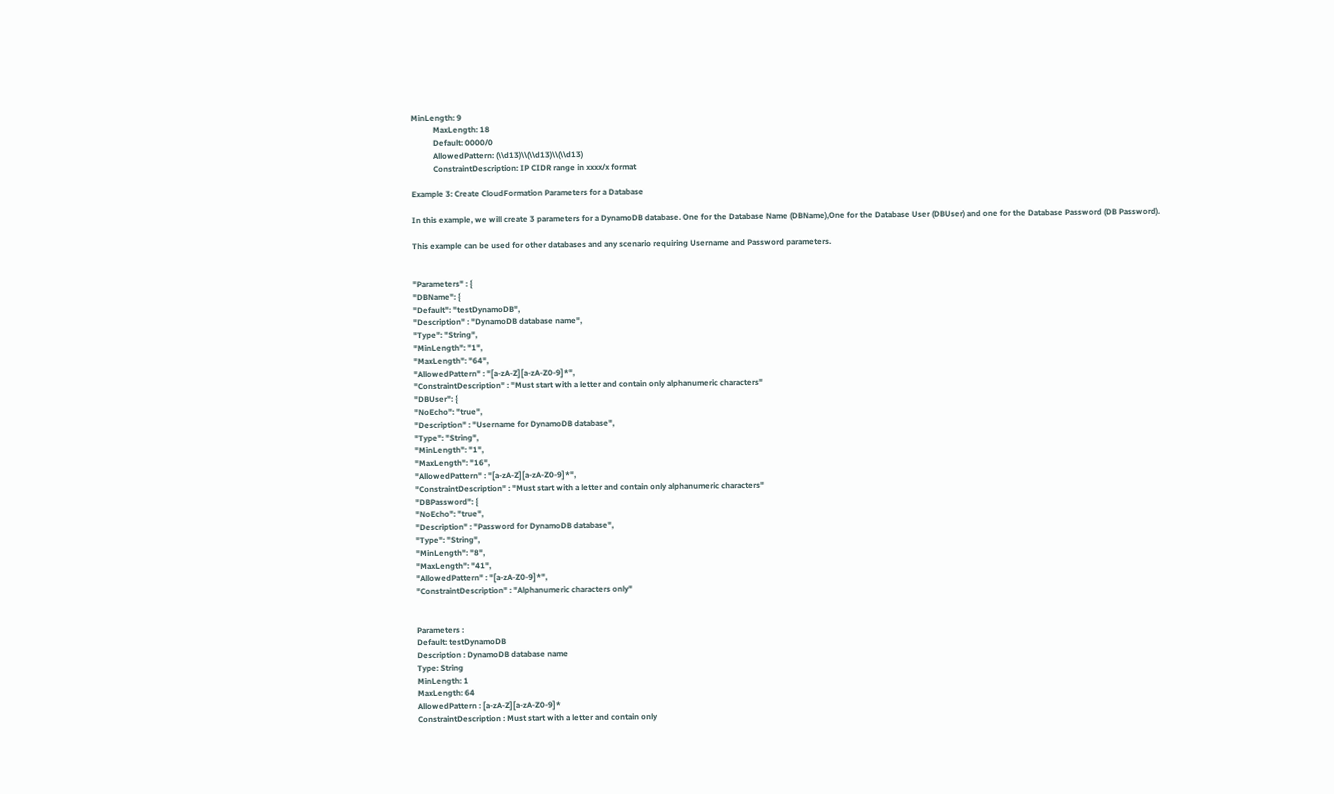MinLength: 9
           MaxLength: 18
           Default: 0000/0
           AllowedPattern: (\\d13)\\(\\d13)\\(\\d13)
           ConstraintDescription: IP CIDR range in xxxx/x format

Example 3: Create CloudFormation Parameters for a Database

In this example, we will create 3 parameters for a DynamoDB database. One for the Database Name (DBName),One for the Database User (DBUser) and one for the Database Password (DB Password).

This example can be used for other databases and any scenario requiring Username and Password parameters.


"Parameters" : {
"DBName": {
"Default": "testDynamoDB",
"Description" : "DynamoDB database name",
"Type": "String",
"MinLength": "1",
"MaxLength": "64",
"AllowedPattern" : "[a-zA-Z][a-zA-Z0-9]*",
"ConstraintDescription" : "Must start with a letter and contain only alphanumeric characters"
"DBUser": {
"NoEcho": "true",
"Description" : "Username for DynamoDB database",
"Type": "String",
"MinLength": "1",
"MaxLength": "16",
"AllowedPattern" : "[a-zA-Z][a-zA-Z0-9]*",
"ConstraintDescription" : "Must start with a letter and contain only alphanumeric characters"
"DBPassword": {
"NoEcho": "true",
"Description" : "Password for DynamoDB database",
"Type": "String",
"MinLength": "8",
"MaxLength": "41",
"AllowedPattern" : "[a-zA-Z0-9]*",
"ConstraintDescription" : "Alphanumeric characters only"


Parameters :
Default: testDynamoDB
Description : DynamoDB database name
Type: String
MinLength: 1
MaxLength: 64
AllowedPattern : [a-zA-Z][a-zA-Z0-9]*
ConstraintDescription : Must start with a letter and contain only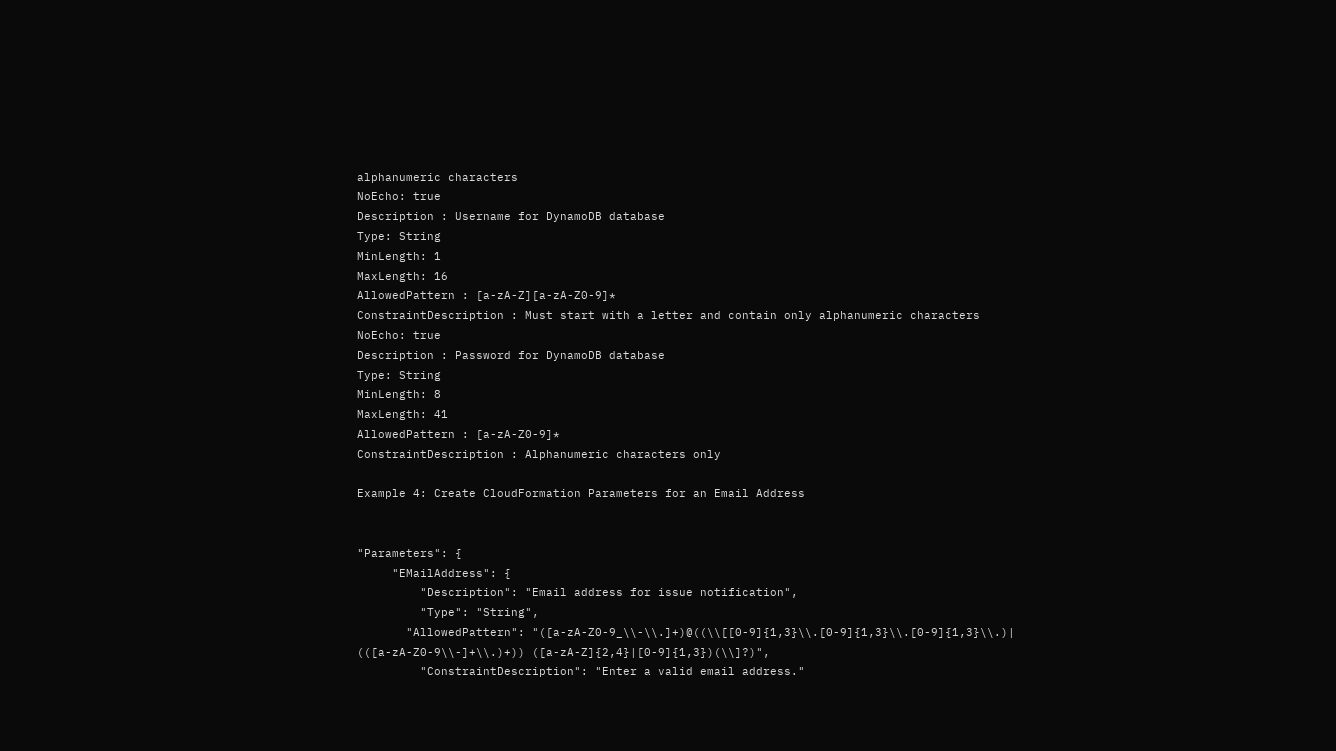alphanumeric characters
NoEcho: true
Description : Username for DynamoDB database
Type: String
MinLength: 1
MaxLength: 16
AllowedPattern : [a-zA-Z][a-zA-Z0-9]*
ConstraintDescription : Must start with a letter and contain only alphanumeric characters
NoEcho: true
Description : Password for DynamoDB database
Type: String
MinLength: 8
MaxLength: 41
AllowedPattern : [a-zA-Z0-9]*
ConstraintDescription : Alphanumeric characters only

Example 4: Create CloudFormation Parameters for an Email Address


"Parameters": {
     "EMailAddress": {
         "Description": "Email address for issue notification",
         "Type": "String",
       "AllowedPattern": "([a-zA-Z0-9_\\-\\.]+)@((\\[[0-9]{1,3}\\.[0-9]{1,3}\\.[0-9]{1,3}\\.)|
(([a-zA-Z0-9\\-]+\\.)+)) ([a-zA-Z]{2,4}|[0-9]{1,3})(\\]?)",
         "ConstraintDescription": "Enter a valid email address."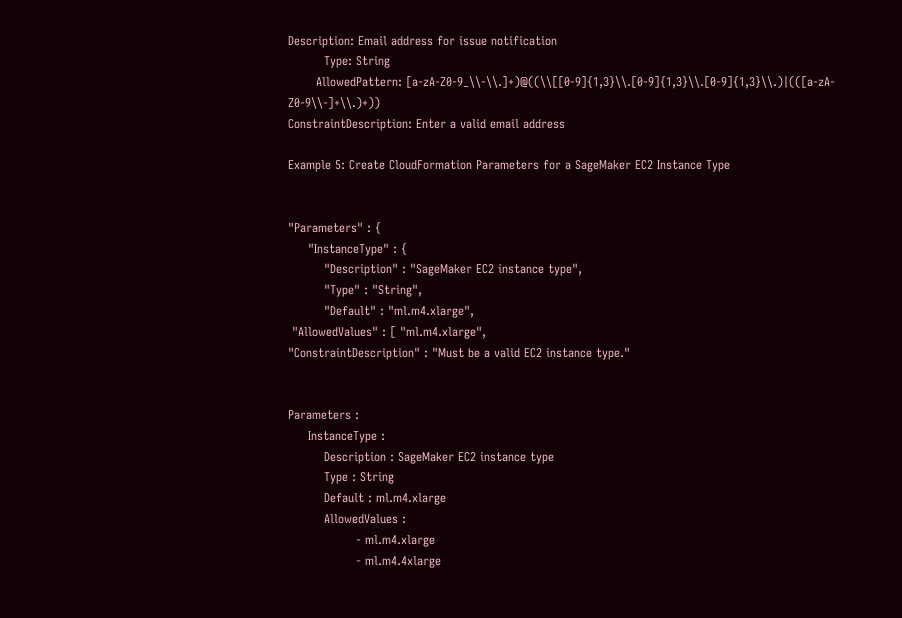Description: Email address for issue notification
         Type: String
       AllowedPattern: [a-zA-Z0-9_\\-\\.]+)@((\\[[0-9]{1,3}\\.[0-9]{1,3}\\.[0-9]{1,3}\\.)|(([a-zA-Z0-9\\-]+\\.)+))
ConstraintDescription: Enter a valid email address

Example 5: Create CloudFormation Parameters for a SageMaker EC2 Instance Type


"Parameters" : {
     "InstanceType" : {
         "Description" : "SageMaker EC2 instance type",
         "Type" : "String",
         "Default" : "ml.m4.xlarge",
 "AllowedValues" : [ "ml.m4.xlarge",
"ConstraintDescription" : "Must be a valid EC2 instance type."


Parameters :
     InstanceType :
         Description : SageMaker EC2 instance type
         Type : String
         Default : ml.m4.xlarge
         AllowedValues :
                 - ml.m4.xlarge
                 - ml.m4.4xlarge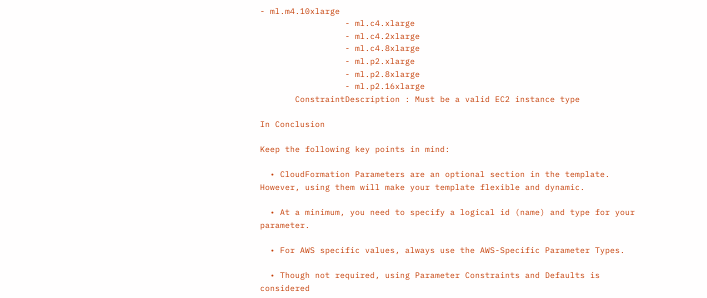- ml.m4.10xlarge
                 - ml.c4.xlarge
                 - ml.c4.2xlarge
                 - ml.c4.8xlarge
                 - ml.p2.xlarge
                 - ml.p2.8xlarge
                 - ml.p2.16xlarge
       ConstraintDescription : Must be a valid EC2 instance type

In Conclusion

Keep the following key points in mind:

  • CloudFormation Parameters are an optional section in the template. However, using them will make your template flexible and dynamic.

  • At a minimum, you need to specify a logical id (name) and type for your parameter.

  • For AWS specific values, always use the AWS-Specific Parameter Types.

  • Though not required, using Parameter Constraints and Defaults is considered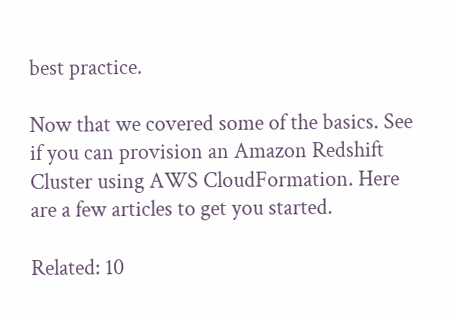best practice.

Now that we covered some of the basics. See if you can provision an Amazon Redshift Cluster using AWS CloudFormation. Here are a few articles to get you started.

Related: 10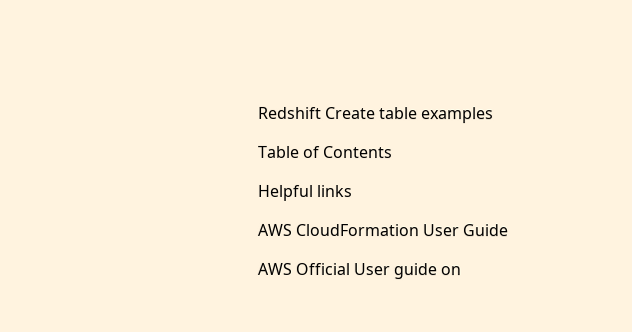Redshift Create table examples

Table of Contents

Helpful links

AWS CloudFormation User Guide

AWS Official User guide on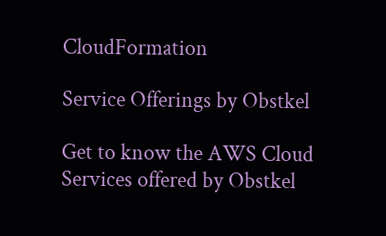CloudFormation

Service Offerings by Obstkel

Get to know the AWS Cloud Services offered by Obstkel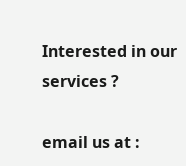Interested in our services ?

email us at :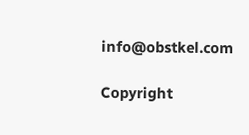info@obstkel.com

Copyright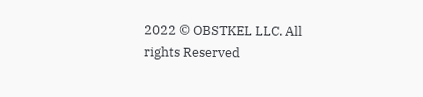2022 © OBSTKEL LLC. All rights Reserved